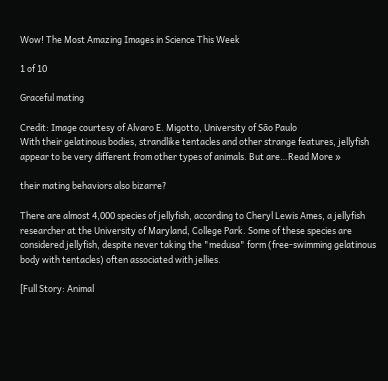Wow! The Most Amazing Images in Science This Week

1 of 10

Graceful mating

Credit: Image courtesy of Alvaro E. Migotto, University of São Paulo
With their gelatinous bodies, strandlike tentacles and other strange features, jellyfish appear to be very different from other types of animals. But are…Read More »

their mating behaviors also bizarre?

There are almost 4,000 species of jellyfish, according to Cheryl Lewis Ames, a jellyfish researcher at the University of Maryland, College Park. Some of these species are considered jellyfish, despite never taking the "medusa" form (free-swimming gelatinous body with tentacles) often associated with jellies.

[Full Story: Animal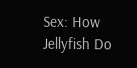Sex: How Jellyfish Do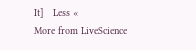It]   Less «
More from LiveScience